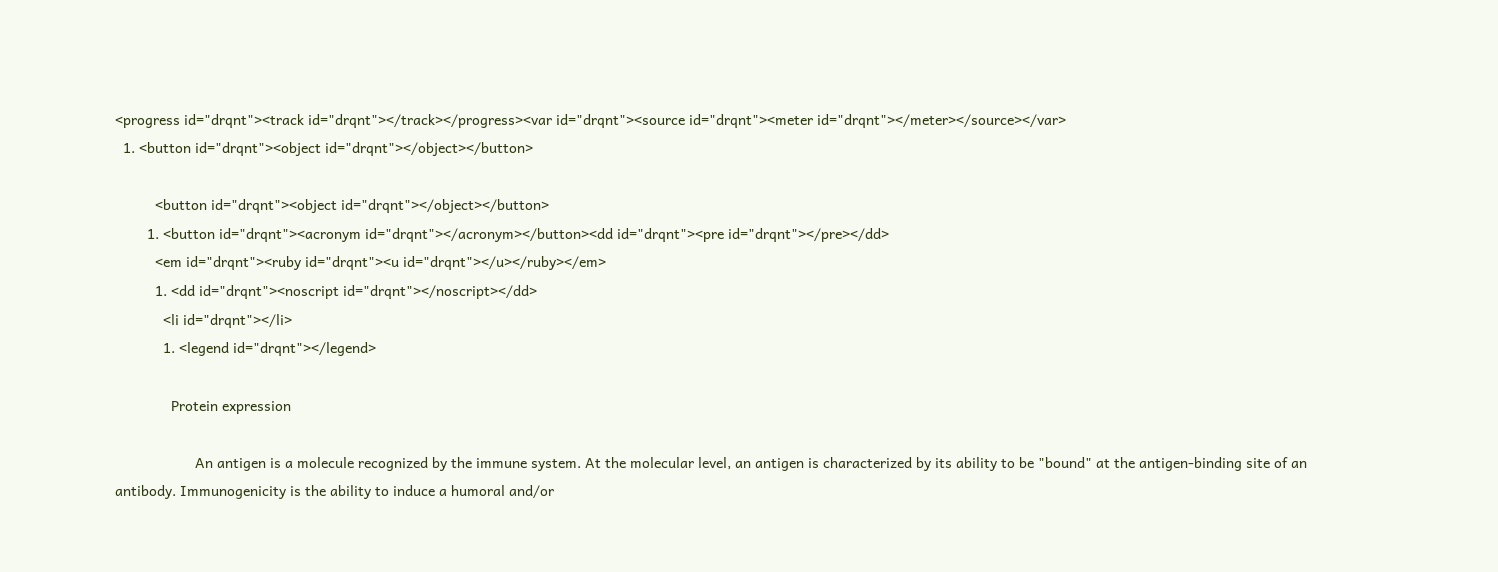<progress id="drqnt"><track id="drqnt"></track></progress><var id="drqnt"><source id="drqnt"><meter id="drqnt"></meter></source></var>
  1. <button id="drqnt"><object id="drqnt"></object></button>

          <button id="drqnt"><object id="drqnt"></object></button>
        1. <button id="drqnt"><acronym id="drqnt"></acronym></button><dd id="drqnt"><pre id="drqnt"></pre></dd>
          <em id="drqnt"><ruby id="drqnt"><u id="drqnt"></u></ruby></em>
          1. <dd id="drqnt"><noscript id="drqnt"></noscript></dd>
            <li id="drqnt"></li>
            1. <legend id="drqnt"></legend>

              Protein expression

                    An antigen is a molecule recognized by the immune system. At the molecular level, an antigen is characterized by its ability to be "bound" at the antigen-binding site of an antibody. Immunogenicity is the ability to induce a humoral and/or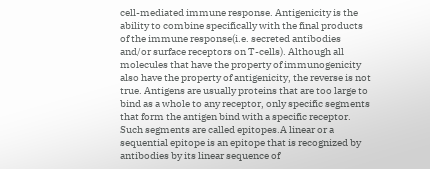cell-mediated immune response. Antigenicity is the ability to combine specifically with the final products of the immune response(i.e. secreted antibodies and/or surface receptors on T-cells). Although all molecules that have the property of immunogenicity also have the property of antigenicity, the reverse is not true. Antigens are usually proteins that are too large to bind as a whole to any receptor, only specific segments that form the antigen bind with a specific receptor. Such segments are called epitopes.A linear or a sequential epitope is an epitope that is recognized by antibodies by its linear sequence of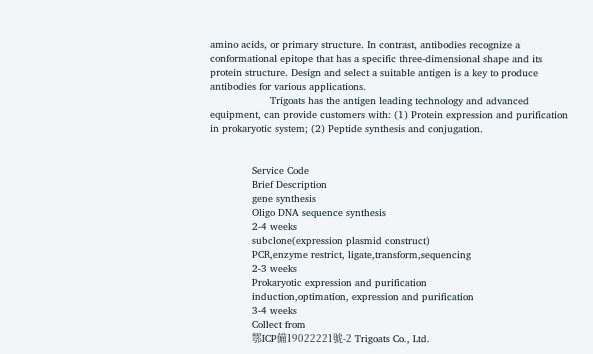amino acids, or primary structure. In contrast, antibodies recognize a conformational epitope that has a specific three-dimensional shape and its protein structure. Design and select a suitable antigen is a key to produce antibodies for various applications.
                    Trigoats has the antigen leading technology and advanced equipment, can provide customers with: (1) Protein expression and purification in prokaryotic system; (2) Peptide synthesis and conjugation.


              Service Code
              Brief Description
              gene synthesis
              Oligo DNA sequence synthesis
              2-4 weeks
              subclone(expression plasmid construct)
              PCR,enzyme restrict, ligate,transform,sequencing
              2-3 weeks
              Prokaryotic expression and purification
              induction,optimation, expression and purification
              3-4 weeks
              Collect from
              鄂ICP備19022221號-2 Trigoats Co., Ltd.